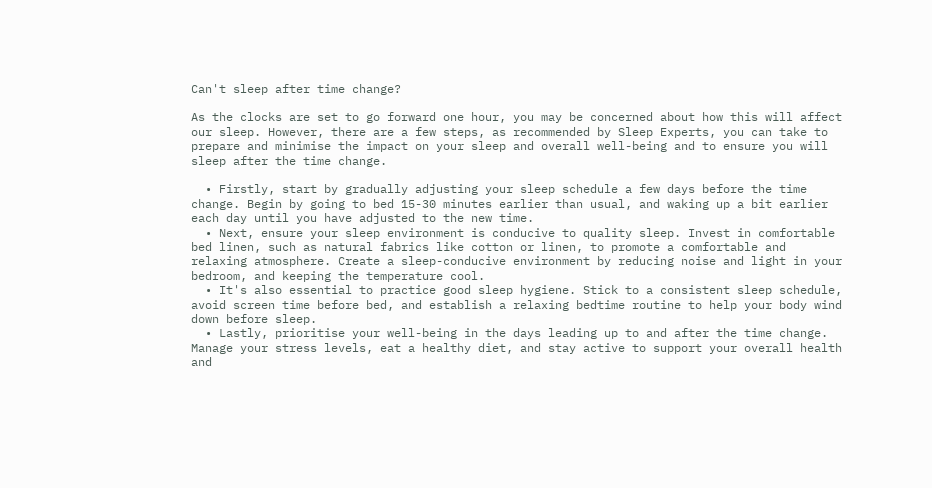Can't sleep after time change?

As the clocks are set to go forward one hour, you may be concerned about how this will affect our sleep. However, there are a few steps, as recommended by Sleep Experts, you can take to prepare and minimise the impact on your sleep and overall well-being and to ensure you will sleep after the time change.

  • Firstly, start by gradually adjusting your sleep schedule a few days before the time change. Begin by going to bed 15-30 minutes earlier than usual, and waking up a bit earlier each day until you have adjusted to the new time.
  • Next, ensure your sleep environment is conducive to quality sleep. Invest in comfortable bed linen, such as natural fabrics like cotton or linen, to promote a comfortable and relaxing atmosphere. Create a sleep-conducive environment by reducing noise and light in your bedroom, and keeping the temperature cool.
  • It's also essential to practice good sleep hygiene. Stick to a consistent sleep schedule, avoid screen time before bed, and establish a relaxing bedtime routine to help your body wind down before sleep.
  • Lastly, prioritise your well-being in the days leading up to and after the time change. Manage your stress levels, eat a healthy diet, and stay active to support your overall health and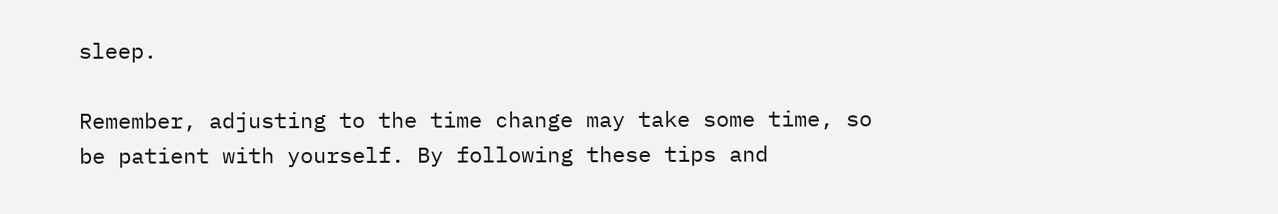sleep.

Remember, adjusting to the time change may take some time, so be patient with yourself. By following these tips and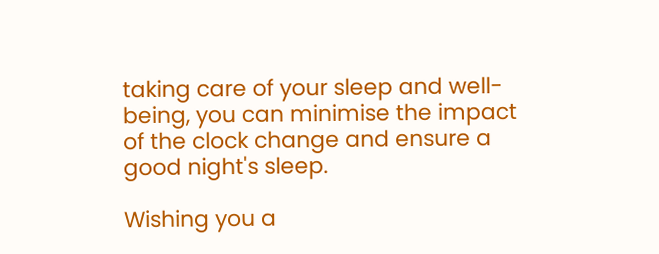taking care of your sleep and well-being, you can minimise the impact of the clock change and ensure a good night's sleep.

Wishing you a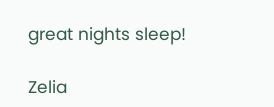great nights sleep!

Zelia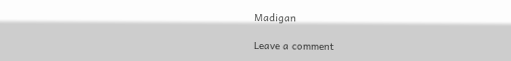Madigan

Leave a comment